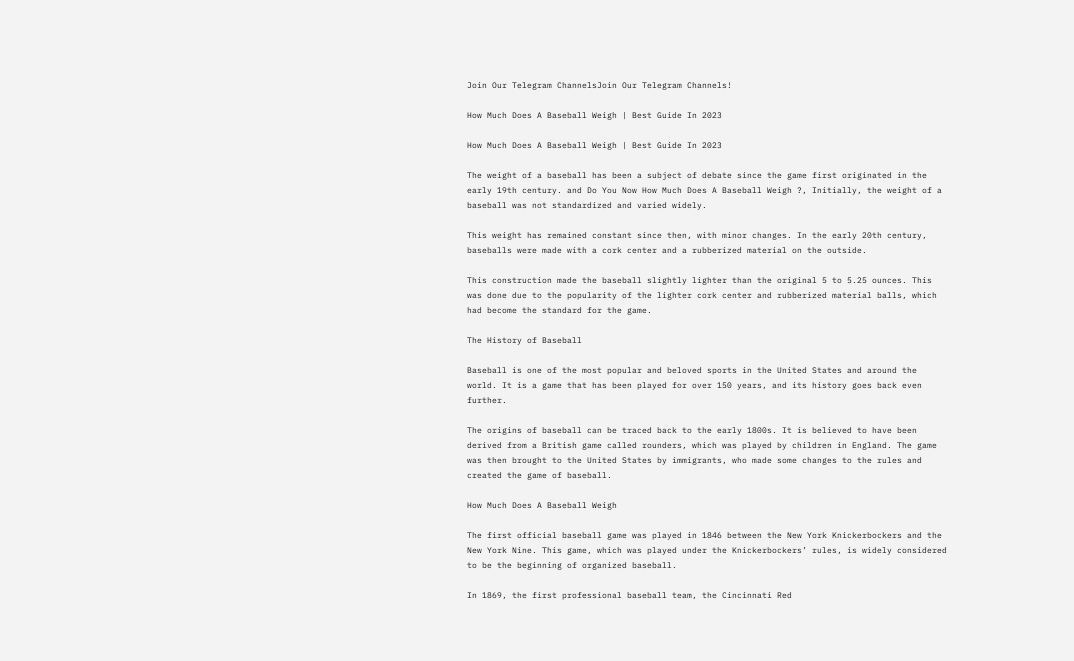Join Our Telegram ChannelsJoin Our Telegram Channels!

How Much Does A Baseball Weigh | Best Guide In 2023

How Much Does A Baseball Weigh | Best Guide In 2023

The weight of a baseball has been a subject of debate since the game first originated in the early 19th century. and Do You Now How Much Does A Baseball Weigh ?, Initially, the weight of a baseball was not standardized and varied widely.

This weight has remained constant since then, with minor changes. In the early 20th century, baseballs were made with a cork center and a rubberized material on the outside.

This construction made the baseball slightly lighter than the original 5 to 5.25 ounces. This was done due to the popularity of the lighter cork center and rubberized material balls, which had become the standard for the game.

The History of Baseball

Baseball is one of the most popular and beloved sports in the United States and around the world. It is a game that has been played for over 150 years, and its history goes back even further.

The origins of baseball can be traced back to the early 1800s. It is believed to have been derived from a British game called rounders, which was played by children in England. The game was then brought to the United States by immigrants, who made some changes to the rules and created the game of baseball.

How Much Does A Baseball Weigh

The first official baseball game was played in 1846 between the New York Knickerbockers and the New York Nine. This game, which was played under the Knickerbockers’ rules, is widely considered to be the beginning of organized baseball.

In 1869, the first professional baseball team, the Cincinnati Red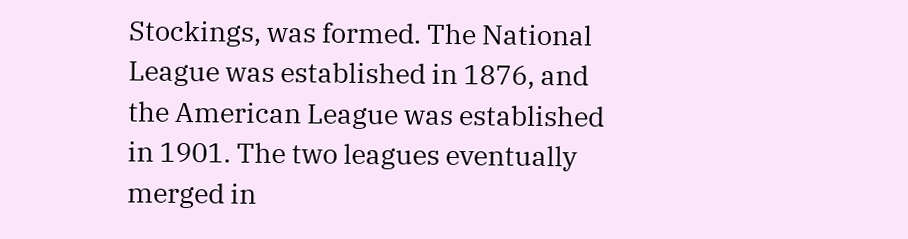Stockings, was formed. The National League was established in 1876, and the American League was established in 1901. The two leagues eventually merged in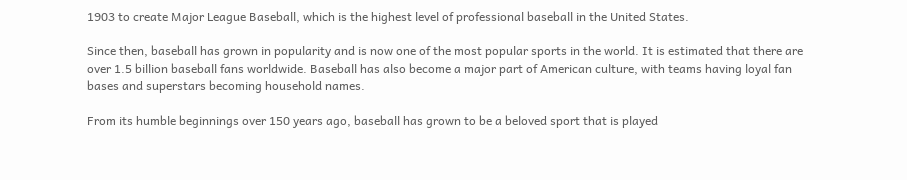1903 to create Major League Baseball, which is the highest level of professional baseball in the United States.

Since then, baseball has grown in popularity and is now one of the most popular sports in the world. It is estimated that there are over 1.5 billion baseball fans worldwide. Baseball has also become a major part of American culture, with teams having loyal fan bases and superstars becoming household names.

From its humble beginnings over 150 years ago, baseball has grown to be a beloved sport that is played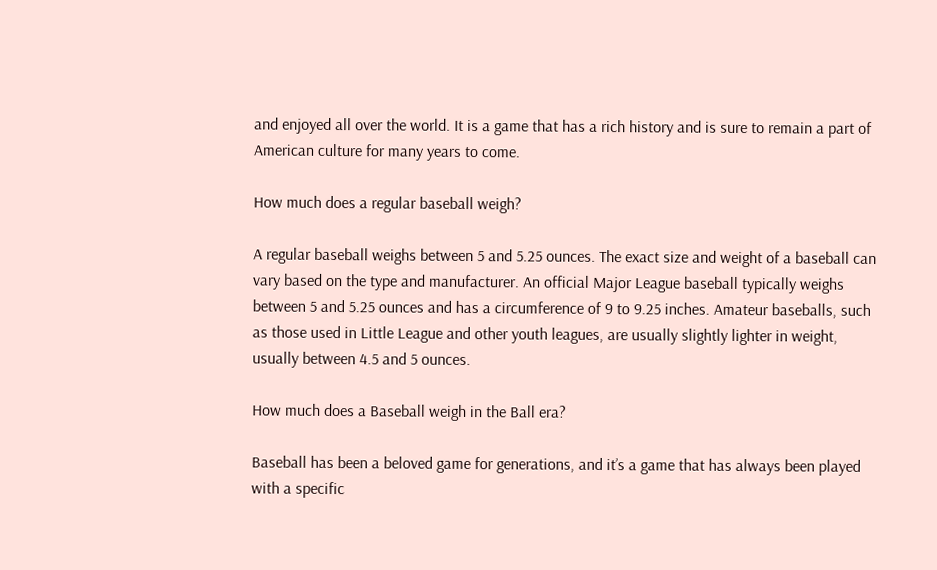and enjoyed all over the world. It is a game that has a rich history and is sure to remain a part of American culture for many years to come.

How much does a regular baseball weigh?

A regular baseball weighs between 5 and 5.25 ounces. The exact size and weight of a baseball can vary based on the type and manufacturer. An official Major League baseball typically weighs between 5 and 5.25 ounces and has a circumference of 9 to 9.25 inches. Amateur baseballs, such as those used in Little League and other youth leagues, are usually slightly lighter in weight, usually between 4.5 and 5 ounces.

How much does a Baseball weigh in the Ball era?

Baseball has been a beloved game for generations, and it’s a game that has always been played with a specific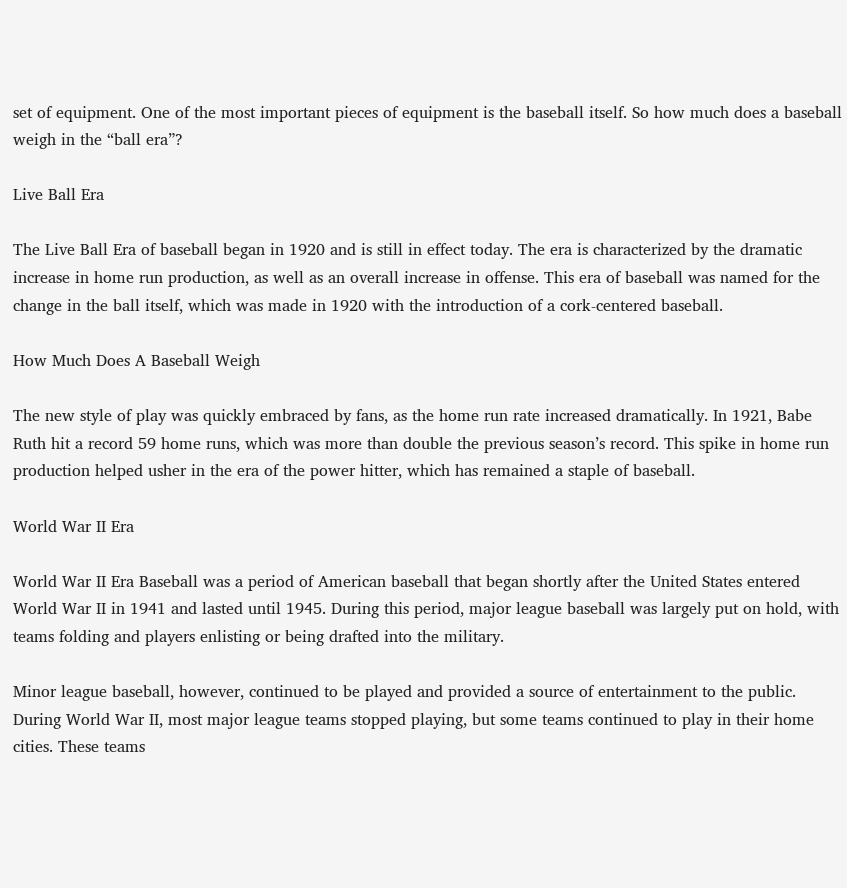set of equipment. One of the most important pieces of equipment is the baseball itself. So how much does a baseball weigh in the “ball era”?

Live Ball Era

The Live Ball Era of baseball began in 1920 and is still in effect today. The era is characterized by the dramatic increase in home run production, as well as an overall increase in offense. This era of baseball was named for the change in the ball itself, which was made in 1920 with the introduction of a cork-centered baseball.

How Much Does A Baseball Weigh

The new style of play was quickly embraced by fans, as the home run rate increased dramatically. In 1921, Babe Ruth hit a record 59 home runs, which was more than double the previous season’s record. This spike in home run production helped usher in the era of the power hitter, which has remained a staple of baseball.

World War II Era

World War II Era Baseball was a period of American baseball that began shortly after the United States entered World War II in 1941 and lasted until 1945. During this period, major league baseball was largely put on hold, with teams folding and players enlisting or being drafted into the military.

Minor league baseball, however, continued to be played and provided a source of entertainment to the public. During World War II, most major league teams stopped playing, but some teams continued to play in their home cities. These teams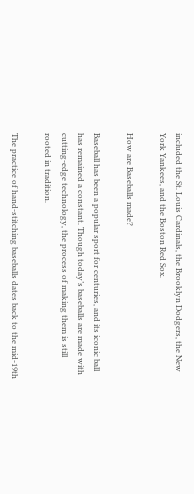included the St. Louis Cardinals, the Brooklyn Dodgers, the New York Yankees, and the Boston Red Sox.

How are Baseballs made?

Baseball has been a popular sport for centuries, and its iconic ball has remained a constant. Though today’s baseballs are made with cutting-edge technology, the process of making them is still rooted in tradition.

The practice of hand-stitching baseballs dates back to the mid-19th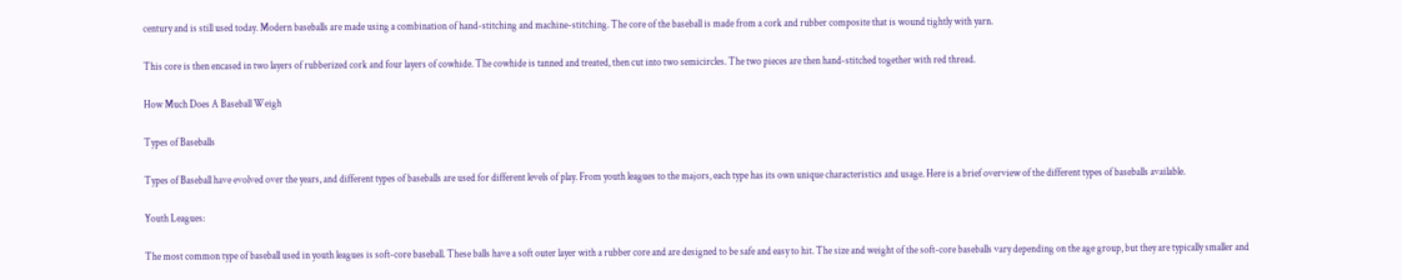century and is still used today. Modern baseballs are made using a combination of hand-stitching and machine-stitching. The core of the baseball is made from a cork and rubber composite that is wound tightly with yarn.

This core is then encased in two layers of rubberized cork and four layers of cowhide. The cowhide is tanned and treated, then cut into two semicircles. The two pieces are then hand-stitched together with red thread.

How Much Does A Baseball Weigh

Types of Baseballs

Types of Baseball have evolved over the years, and different types of baseballs are used for different levels of play. From youth leagues to the majors, each type has its own unique characteristics and usage. Here is a brief overview of the different types of baseballs available.

Youth Leagues:

The most common type of baseball used in youth leagues is soft-core baseball. These balls have a soft outer layer with a rubber core and are designed to be safe and easy to hit. The size and weight of the soft-core baseballs vary depending on the age group, but they are typically smaller and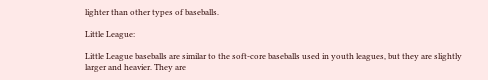lighter than other types of baseballs.

Little League:

Little League baseballs are similar to the soft-core baseballs used in youth leagues, but they are slightly larger and heavier. They are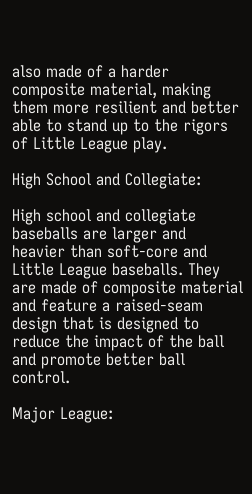also made of a harder composite material, making them more resilient and better able to stand up to the rigors of Little League play.

High School and Collegiate:

High school and collegiate baseballs are larger and heavier than soft-core and Little League baseballs. They are made of composite material and feature a raised-seam design that is designed to reduce the impact of the ball and promote better ball control.

Major League: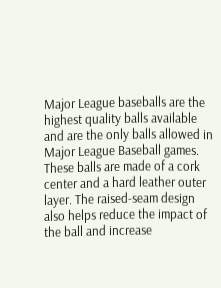Major League baseballs are the highest quality balls available and are the only balls allowed in Major League Baseball games. These balls are made of a cork center and a hard leather outer layer. The raised-seam design also helps reduce the impact of the ball and increase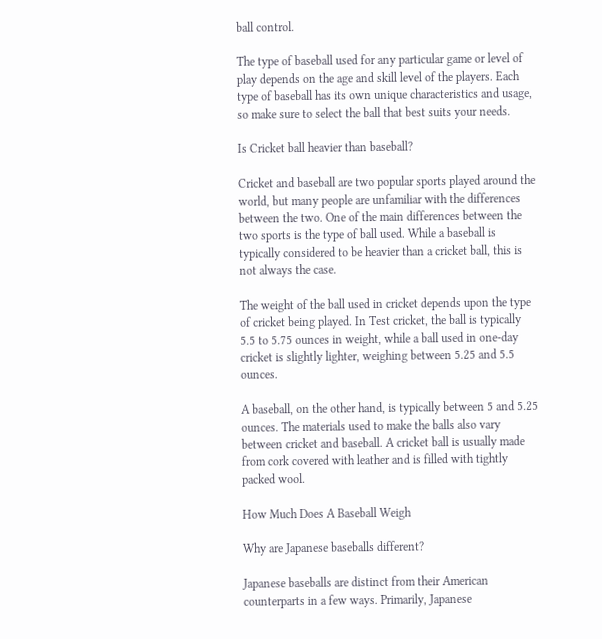ball control.

The type of baseball used for any particular game or level of play depends on the age and skill level of the players. Each type of baseball has its own unique characteristics and usage, so make sure to select the ball that best suits your needs.

Is Cricket ball heavier than baseball?

Cricket and baseball are two popular sports played around the world, but many people are unfamiliar with the differences between the two. One of the main differences between the two sports is the type of ball used. While a baseball is typically considered to be heavier than a cricket ball, this is not always the case.

The weight of the ball used in cricket depends upon the type of cricket being played. In Test cricket, the ball is typically 5.5 to 5.75 ounces in weight, while a ball used in one-day cricket is slightly lighter, weighing between 5.25 and 5.5 ounces.

A baseball, on the other hand, is typically between 5 and 5.25 ounces. The materials used to make the balls also vary between cricket and baseball. A cricket ball is usually made from cork covered with leather and is filled with tightly packed wool.

How Much Does A Baseball Weigh

Why are Japanese baseballs different?

Japanese baseballs are distinct from their American counterparts in a few ways. Primarily, Japanese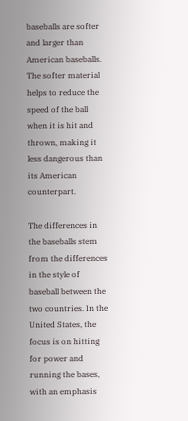baseballs are softer and larger than American baseballs. The softer material helps to reduce the speed of the ball when it is hit and thrown, making it less dangerous than its American counterpart.

The differences in the baseballs stem from the differences in the style of baseball between the two countries. In the United States, the focus is on hitting for power and running the bases, with an emphasis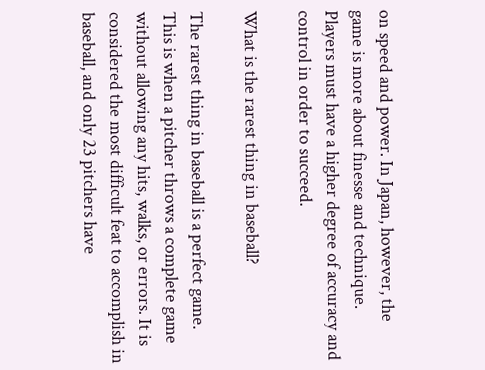on speed and power. In Japan, however, the game is more about finesse and technique. Players must have a higher degree of accuracy and control in order to succeed.

What is the rarest thing in baseball?

The rarest thing in baseball is a perfect game. This is when a pitcher throws a complete game without allowing any hits, walks, or errors. It is considered the most difficult feat to accomplish in baseball, and only 23 pitchers have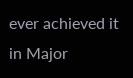ever achieved it in Major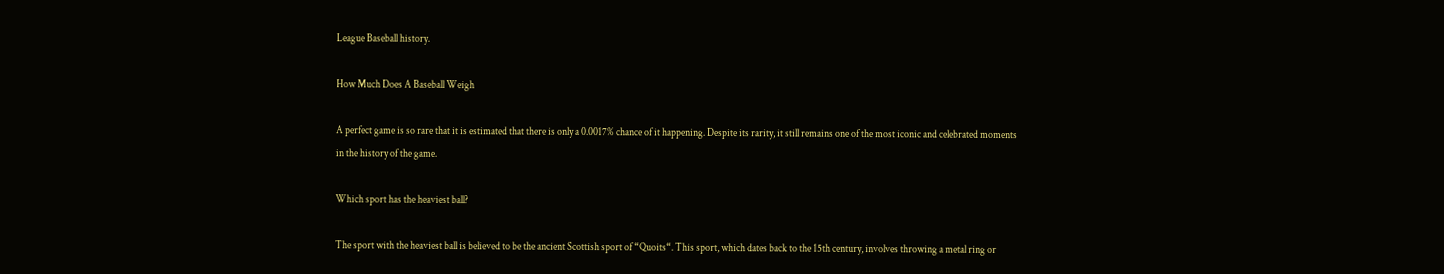League Baseball history.

How Much Does A Baseball Weigh

A perfect game is so rare that it is estimated that there is only a 0.0017% chance of it happening. Despite its rarity, it still remains one of the most iconic and celebrated moments in the history of the game.

Which sport has the heaviest ball?

The sport with the heaviest ball is believed to be the ancient Scottish sport of “Quoits“. This sport, which dates back to the 15th century, involves throwing a metal ring or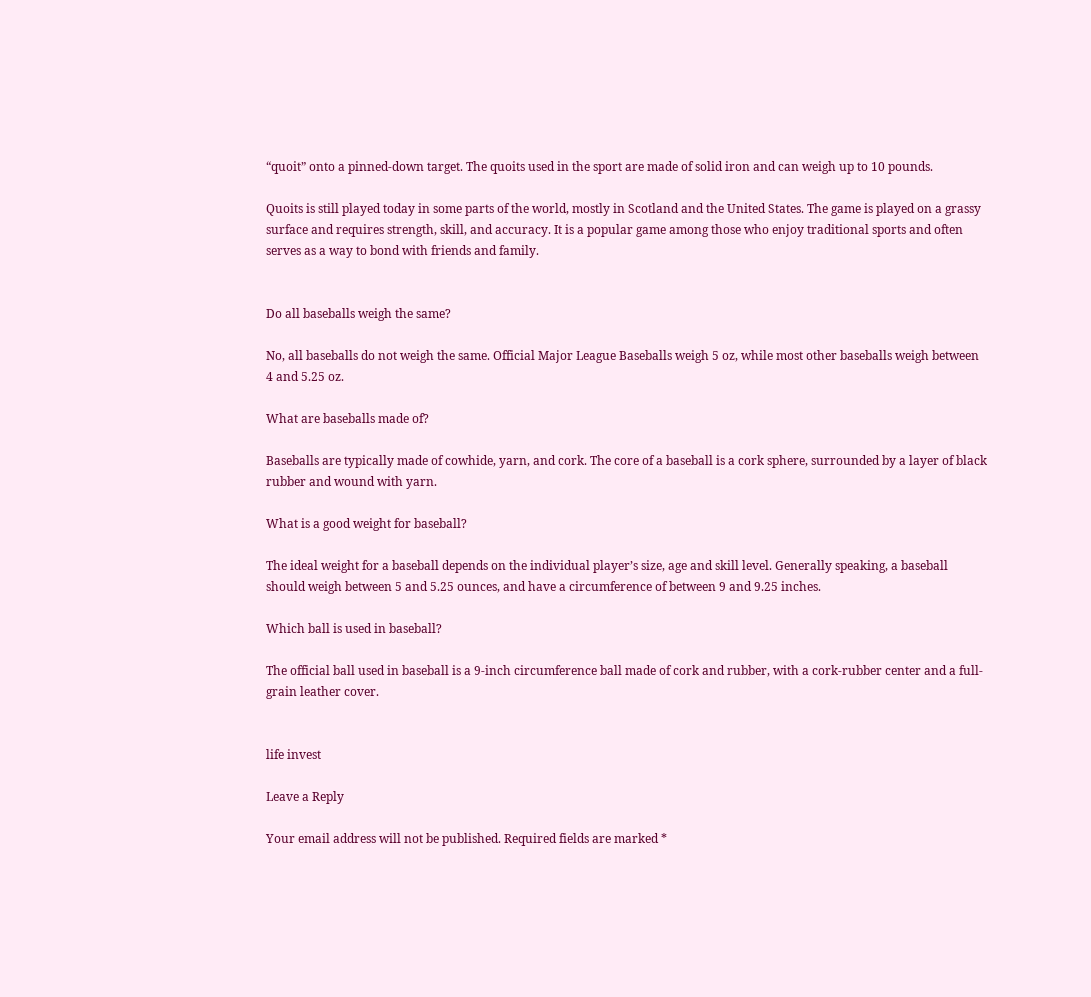“quoit” onto a pinned-down target. The quoits used in the sport are made of solid iron and can weigh up to 10 pounds.

Quoits is still played today in some parts of the world, mostly in Scotland and the United States. The game is played on a grassy surface and requires strength, skill, and accuracy. It is a popular game among those who enjoy traditional sports and often serves as a way to bond with friends and family.


Do all baseballs weigh the same?

No, all baseballs do not weigh the same. Official Major League Baseballs weigh 5 oz, while most other baseballs weigh between 4 and 5.25 oz.

What are baseballs made of?

Baseballs are typically made of cowhide, yarn, and cork. The core of a baseball is a cork sphere, surrounded by a layer of black rubber and wound with yarn.

What is a good weight for baseball?

The ideal weight for a baseball depends on the individual player’s size, age and skill level. Generally speaking, a baseball should weigh between 5 and 5.25 ounces, and have a circumference of between 9 and 9.25 inches.

Which ball is used in baseball?

The official ball used in baseball is a 9-inch circumference ball made of cork and rubber, with a cork-rubber center and a full-grain leather cover.


life invest

Leave a Reply

Your email address will not be published. Required fields are marked *